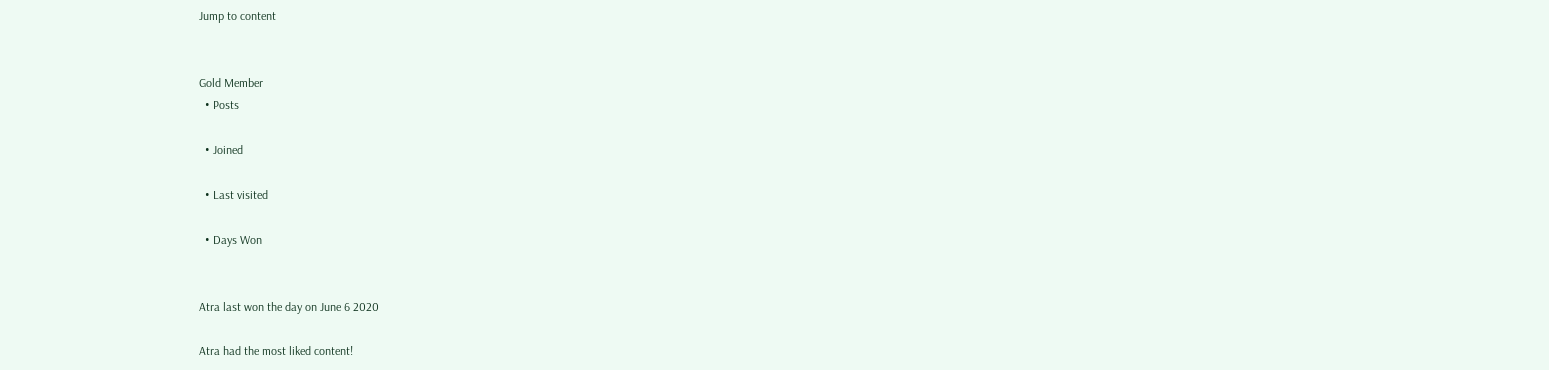Jump to content


Gold Member
  • Posts

  • Joined

  • Last visited

  • Days Won


Atra last won the day on June 6 2020

Atra had the most liked content!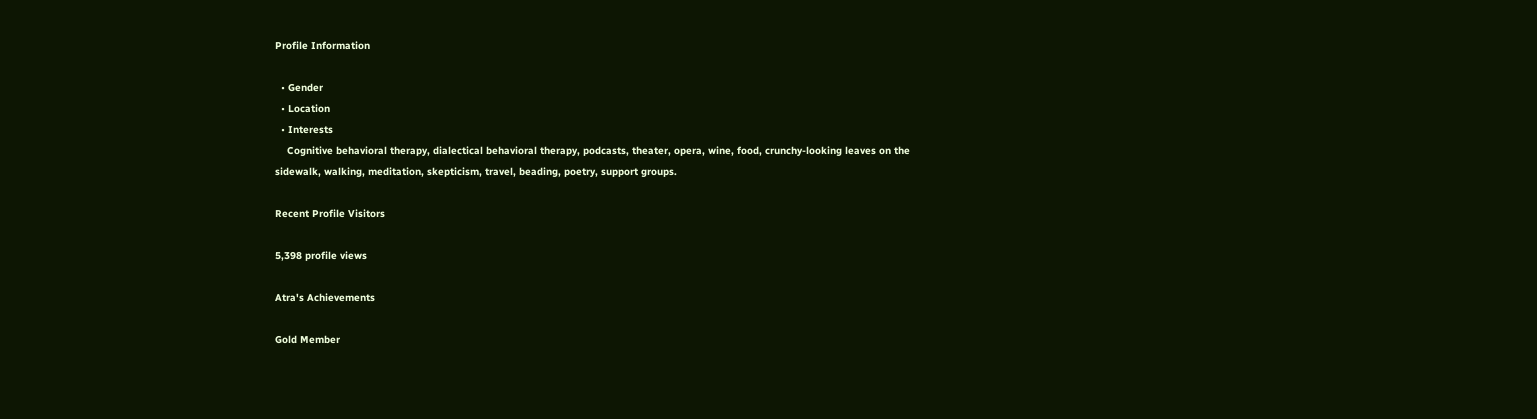Profile Information

  • Gender
  • Location
  • Interests
    Cognitive behavioral therapy, dialectical behavioral therapy, podcasts, theater, opera, wine, food, crunchy-looking leaves on the sidewalk, walking, meditation, skepticism, travel, beading, poetry, support groups.

Recent Profile Visitors

5,398 profile views

Atra's Achievements

Gold Member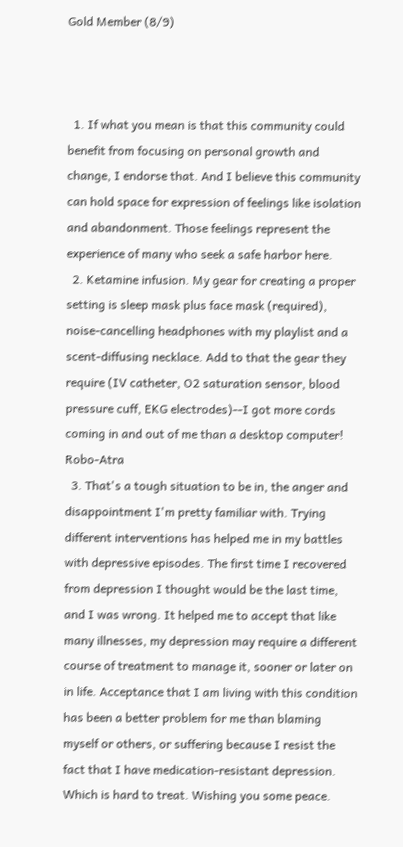Gold Member (8/9)



  1. If what you mean is that this community could benefit from focusing on personal growth and change, I endorse that. And I believe this community can hold space for expression of feelings like isolation and abandonment. Those feelings represent the experience of many who seek a safe harbor here.
  2. Ketamine infusion. My gear for creating a proper setting is sleep mask plus face mask (required), noise-cancelling headphones with my playlist and a scent-diffusing necklace. Add to that the gear they require (IV catheter, O2 saturation sensor, blood pressure cuff, EKG electrodes)--I got more cords coming in and out of me than a desktop computer! Robo-Atra
  3. That's a tough situation to be in, the anger and disappointment I'm pretty familiar with. Trying different interventions has helped me in my battles with depressive episodes. The first time I recovered from depression I thought would be the last time, and I was wrong. It helped me to accept that like many illnesses, my depression may require a different course of treatment to manage it, sooner or later on in life. Acceptance that I am living with this condition has been a better problem for me than blaming myself or others, or suffering because I resist the fact that I have medication-resistant depression. Which is hard to treat. Wishing you some peace.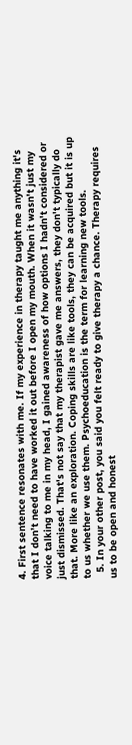4. First sentence resonates with me. If my experience in therapy taught me anything it's that I don’t need to have worked it out before I open my mouth. When it wasn't just my voice talking to me in my head, I gained awareness of how options I hadn't considered or just dismissed. That's not say that my therapist gave me answers, they don't typically do that. More like an exploration. Coping skills are like tools, they can be acquired but it is up to us whether we use them. Psychoeducation is the term for learning new tools.
  5. In your other post, you said you felt ready to give therapy a chance. Therapy requires us to be open and honest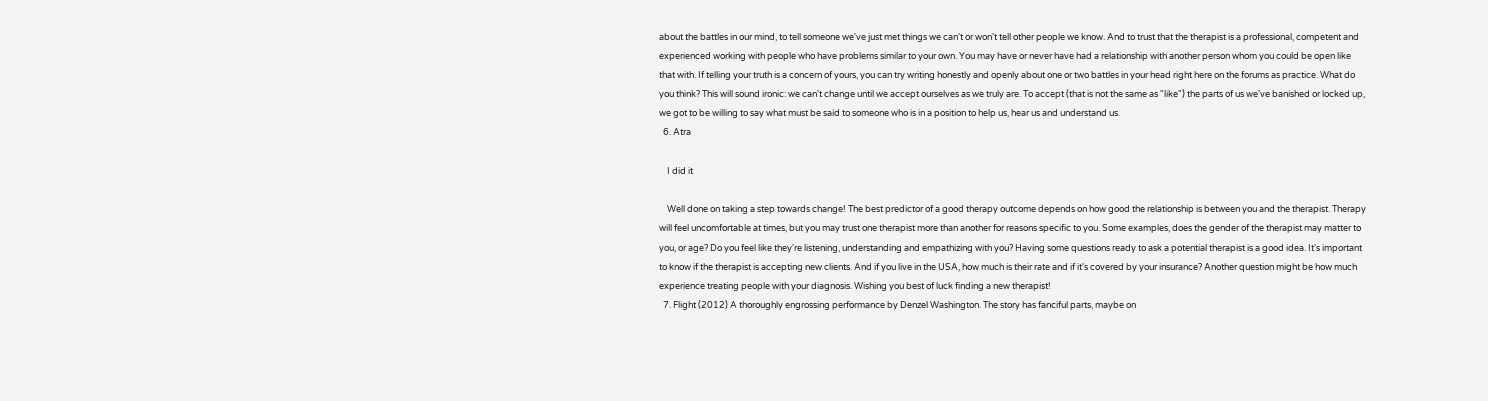about the battles in our mind, to tell someone we've just met things we can't or won't tell other people we know. And to trust that the therapist is a professional, competent and experienced working with people who have problems similar to your own. You may have or never have had a relationship with another person whom you could be open like that with. If telling your truth is a concern of yours, you can try writing honestly and openly about one or two battles in your head right here on the forums as practice. What do you think? This will sound ironic: we can't change until we accept ourselves as we truly are. To accept (that is not the same as "like") the parts of us we've banished or locked up, we got to be willing to say what must be said to someone who is in a position to help us, hear us and understand us.
  6. Atra

    I did it

    Well done on taking a step towards change! The best predictor of a good therapy outcome depends on how good the relationship is between you and the therapist. Therapy will feel uncomfortable at times, but you may trust one therapist more than another for reasons specific to you. Some examples, does the gender of the therapist may matter to you, or age? Do you feel like they're listening, understanding and empathizing with you? Having some questions ready to ask a potential therapist is a good idea. It's important to know if the therapist is accepting new clients. And if you live in the USA, how much is their rate and if it's covered by your insurance? Another question might be how much experience treating people with your diagnosis. Wishing you best of luck finding a new therapist!
  7. Flight (2012) A thoroughly engrossing performance by Denzel Washington. The story has fanciful parts, maybe on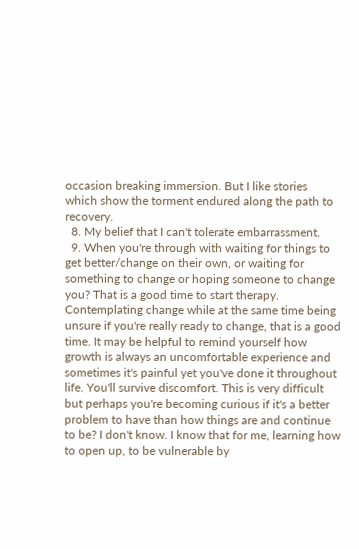occasion breaking immersion. But I like stories which show the torment endured along the path to recovery.
  8. My belief that I can't tolerate embarrassment.
  9. When you're through with waiting for things to get better/change on their own, or waiting for something to change or hoping someone to change you? That is a good time to start therapy. Contemplating change while at the same time being unsure if you're really ready to change, that is a good time. It may be helpful to remind yourself how growth is always an uncomfortable experience and sometimes it's painful yet you've done it throughout life. You'll survive discomfort. This is very difficult but perhaps you're becoming curious if it's a better problem to have than how things are and continue to be? I don't know. I know that for me, learning how to open up, to be vulnerable by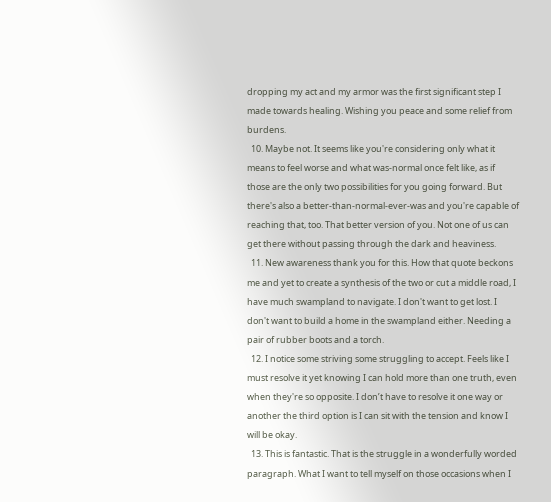dropping my act and my armor was the first significant step I made towards healing. Wishing you peace and some relief from burdens.
  10. Maybe not. It seems like you're considering only what it means to feel worse and what was-normal once felt like, as if those are the only two possibilities for you going forward. But there's also a better-than-normal-ever-was and you're capable of reaching that, too. That better version of you. Not one of us can get there without passing through the dark and heaviness.
  11. New awareness thank you for this. How that quote beckons me and yet to create a synthesis of the two or cut a middle road, I have much swampland to navigate. I don't want to get lost. I don't want to build a home in the swampland either. Needing a pair of rubber boots and a torch.
  12. I notice some striving some struggling to accept. Feels like I must resolve it yet knowing I can hold more than one truth, even when they're so opposite. I don’t have to resolve it one way or another the third option is I can sit with the tension and know I will be okay.
  13. This is fantastic. That is the struggle in a wonderfully worded paragraph. What I want to tell myself on those occasions when I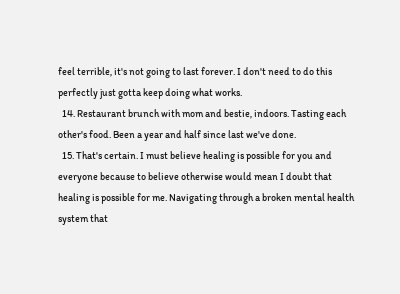feel terrible, it's not going to last forever. I don't need to do this perfectly just gotta keep doing what works.
  14. Restaurant brunch with mom and bestie, indoors. Tasting each other's food. Been a year and half since last we've done.
  15. That's certain. I must believe healing is possible for you and everyone because to believe otherwise would mean I doubt that healing is possible for me. Navigating through a broken mental health system that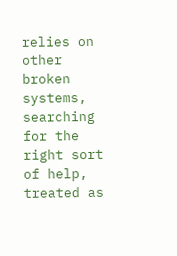relies on other broken systems, searching for the right sort of help, treated as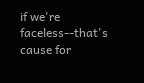if we're faceless--that's cause for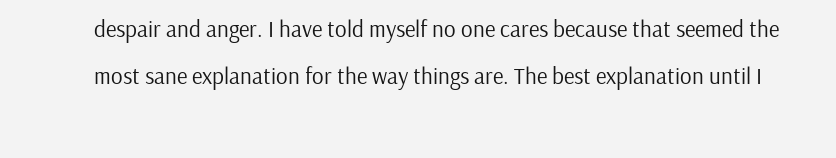despair and anger. I have told myself no one cares because that seemed the most sane explanation for the way things are. The best explanation until I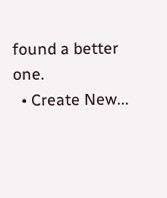found a better one.
  • Create New...